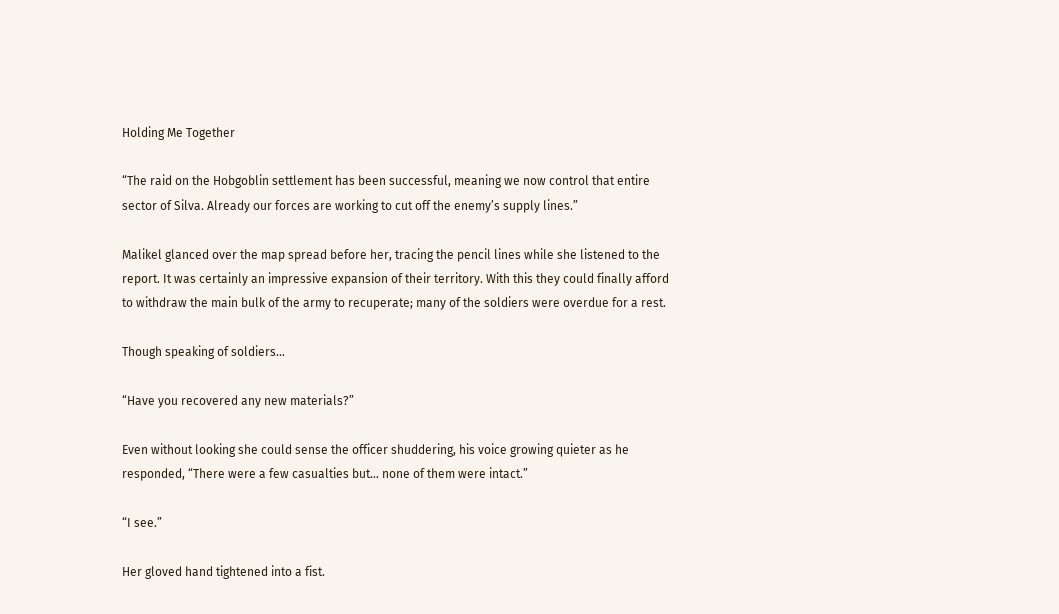Holding Me Together

“The raid on the Hobgoblin settlement has been successful, meaning we now control that entire sector of Silva. Already our forces are working to cut off the enemy’s supply lines.”

Malikel glanced over the map spread before her, tracing the pencil lines while she listened to the report. It was certainly an impressive expansion of their territory. With this they could finally afford to withdraw the main bulk of the army to recuperate; many of the soldiers were overdue for a rest.

Though speaking of soldiers…

“Have you recovered any new materials?”

Even without looking she could sense the officer shuddering, his voice growing quieter as he responded, “There were a few casualties but… none of them were intact.”

“I see.”

Her gloved hand tightened into a fist.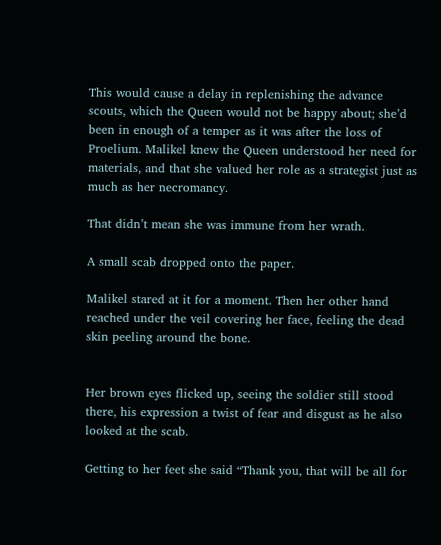This would cause a delay in replenishing the advance scouts, which the Queen would not be happy about; she’d been in enough of a temper as it was after the loss of Proelium. Malikel knew the Queen understood her need for materials, and that she valued her role as a strategist just as much as her necromancy.

That didn’t mean she was immune from her wrath.

A small scab dropped onto the paper.

Malikel stared at it for a moment. Then her other hand reached under the veil covering her face, feeling the dead skin peeling around the bone.


Her brown eyes flicked up, seeing the soldier still stood there, his expression a twist of fear and disgust as he also looked at the scab.

Getting to her feet she said “Thank you, that will be all for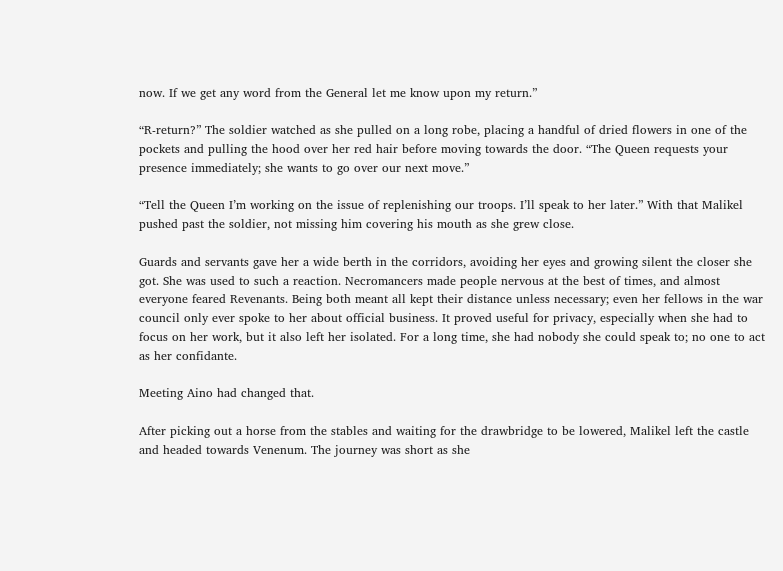now. If we get any word from the General let me know upon my return.”

“R-return?” The soldier watched as she pulled on a long robe, placing a handful of dried flowers in one of the pockets and pulling the hood over her red hair before moving towards the door. “The Queen requests your presence immediately; she wants to go over our next move.”

“Tell the Queen I’m working on the issue of replenishing our troops. I’ll speak to her later.” With that Malikel pushed past the soldier, not missing him covering his mouth as she grew close.

Guards and servants gave her a wide berth in the corridors, avoiding her eyes and growing silent the closer she got. She was used to such a reaction. Necromancers made people nervous at the best of times, and almost everyone feared Revenants. Being both meant all kept their distance unless necessary; even her fellows in the war council only ever spoke to her about official business. It proved useful for privacy, especially when she had to focus on her work, but it also left her isolated. For a long time, she had nobody she could speak to; no one to act as her confidante.

Meeting Aino had changed that.

After picking out a horse from the stables and waiting for the drawbridge to be lowered, Malikel left the castle and headed towards Venenum. The journey was short as she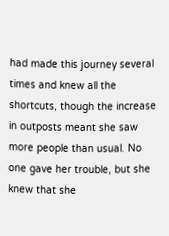had made this journey several times and knew all the shortcuts, though the increase in outposts meant she saw more people than usual. No one gave her trouble, but she knew that she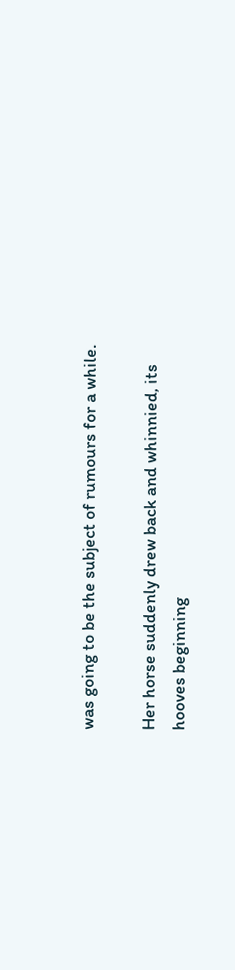was going to be the subject of rumours for a while.

Her horse suddenly drew back and whinnied, its hooves beginning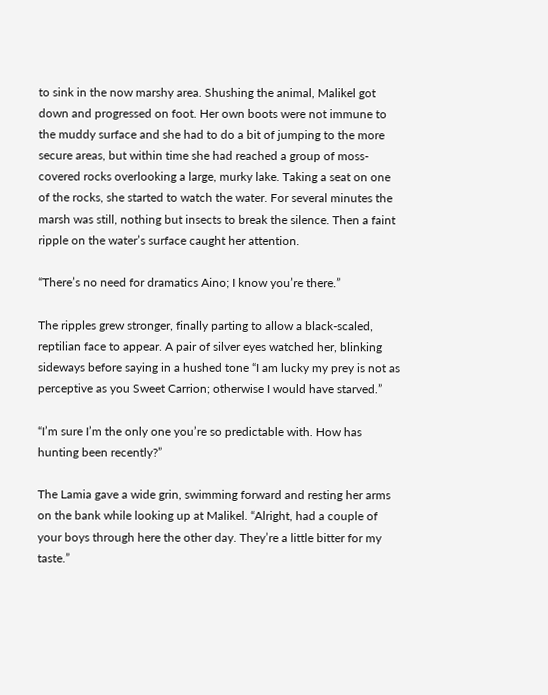to sink in the now marshy area. Shushing the animal, Malikel got down and progressed on foot. Her own boots were not immune to the muddy surface and she had to do a bit of jumping to the more secure areas, but within time she had reached a group of moss-covered rocks overlooking a large, murky lake. Taking a seat on one of the rocks, she started to watch the water. For several minutes the marsh was still, nothing but insects to break the silence. Then a faint ripple on the water’s surface caught her attention.

“There’s no need for dramatics Aino; I know you’re there.”

The ripples grew stronger, finally parting to allow a black-scaled, reptilian face to appear. A pair of silver eyes watched her, blinking sideways before saying in a hushed tone “I am lucky my prey is not as perceptive as you Sweet Carrion; otherwise I would have starved.”

“I’m sure I’m the only one you’re so predictable with. How has hunting been recently?”

The Lamia gave a wide grin, swimming forward and resting her arms on the bank while looking up at Malikel. “Alright, had a couple of your boys through here the other day. They’re a little bitter for my taste.”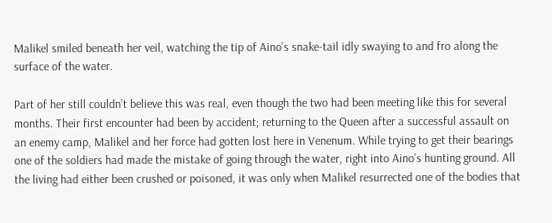Malikel smiled beneath her veil, watching the tip of Aino’s snake-tail idly swaying to and fro along the surface of the water.

Part of her still couldn’t believe this was real, even though the two had been meeting like this for several months. Their first encounter had been by accident; returning to the Queen after a successful assault on an enemy camp, Malikel and her force had gotten lost here in Venenum. While trying to get their bearings one of the soldiers had made the mistake of going through the water, right into Aino’s hunting ground. All the living had either been crushed or poisoned, it was only when Malikel resurrected one of the bodies that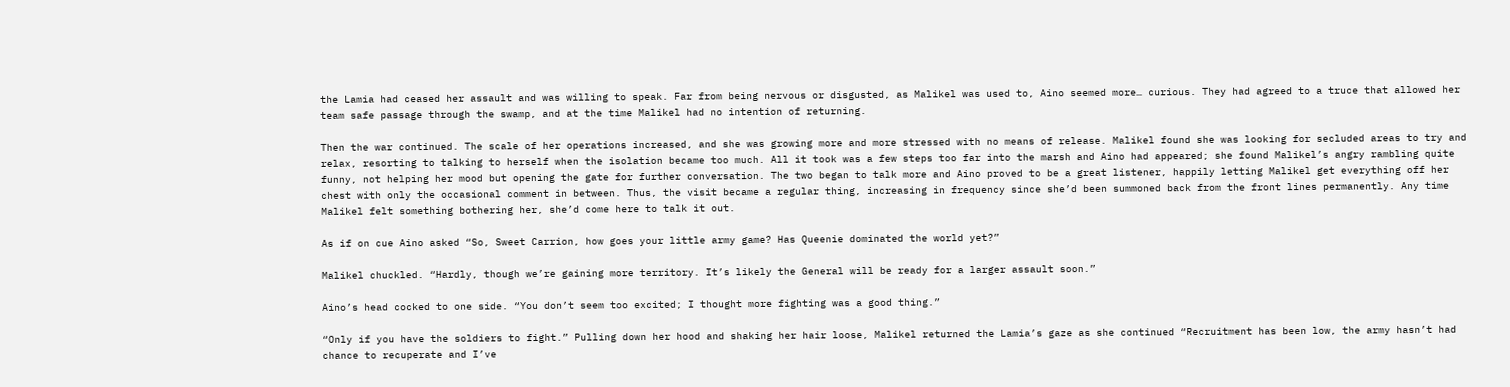the Lamia had ceased her assault and was willing to speak. Far from being nervous or disgusted, as Malikel was used to, Aino seemed more… curious. They had agreed to a truce that allowed her team safe passage through the swamp, and at the time Malikel had no intention of returning.

Then the war continued. The scale of her operations increased, and she was growing more and more stressed with no means of release. Malikel found she was looking for secluded areas to try and relax, resorting to talking to herself when the isolation became too much. All it took was a few steps too far into the marsh and Aino had appeared; she found Malikel’s angry rambling quite funny, not helping her mood but opening the gate for further conversation. The two began to talk more and Aino proved to be a great listener, happily letting Malikel get everything off her chest with only the occasional comment in between. Thus, the visit became a regular thing, increasing in frequency since she’d been summoned back from the front lines permanently. Any time Malikel felt something bothering her, she’d come here to talk it out.

As if on cue Aino asked “So, Sweet Carrion, how goes your little army game? Has Queenie dominated the world yet?”

Malikel chuckled. “Hardly, though we’re gaining more territory. It’s likely the General will be ready for a larger assault soon.”

Aino’s head cocked to one side. “You don’t seem too excited; I thought more fighting was a good thing.”

“Only if you have the soldiers to fight.” Pulling down her hood and shaking her hair loose, Malikel returned the Lamia’s gaze as she continued “Recruitment has been low, the army hasn’t had chance to recuperate and I’ve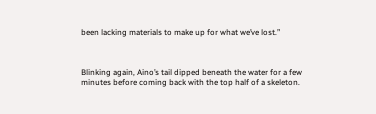been lacking materials to make up for what we’ve lost.”



Blinking again, Aino’s tail dipped beneath the water for a few minutes before coming back with the top half of a skeleton.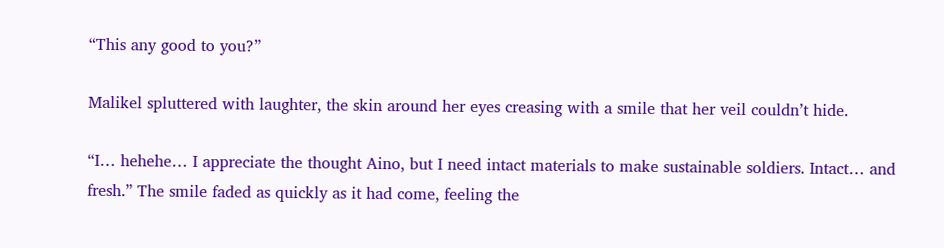“This any good to you?”

Malikel spluttered with laughter, the skin around her eyes creasing with a smile that her veil couldn’t hide.

“I… hehehe… I appreciate the thought Aino, but I need intact materials to make sustainable soldiers. Intact… and fresh.” The smile faded as quickly as it had come, feeling the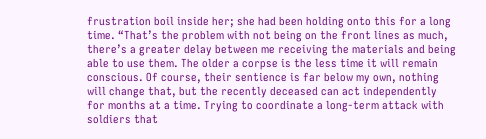frustration boil inside her; she had been holding onto this for a long time. “That’s the problem with not being on the front lines as much, there’s a greater delay between me receiving the materials and being able to use them. The older a corpse is the less time it will remain conscious. Of course, their sentience is far below my own, nothing will change that, but the recently deceased can act independently for months at a time. Trying to coordinate a long-term attack with soldiers that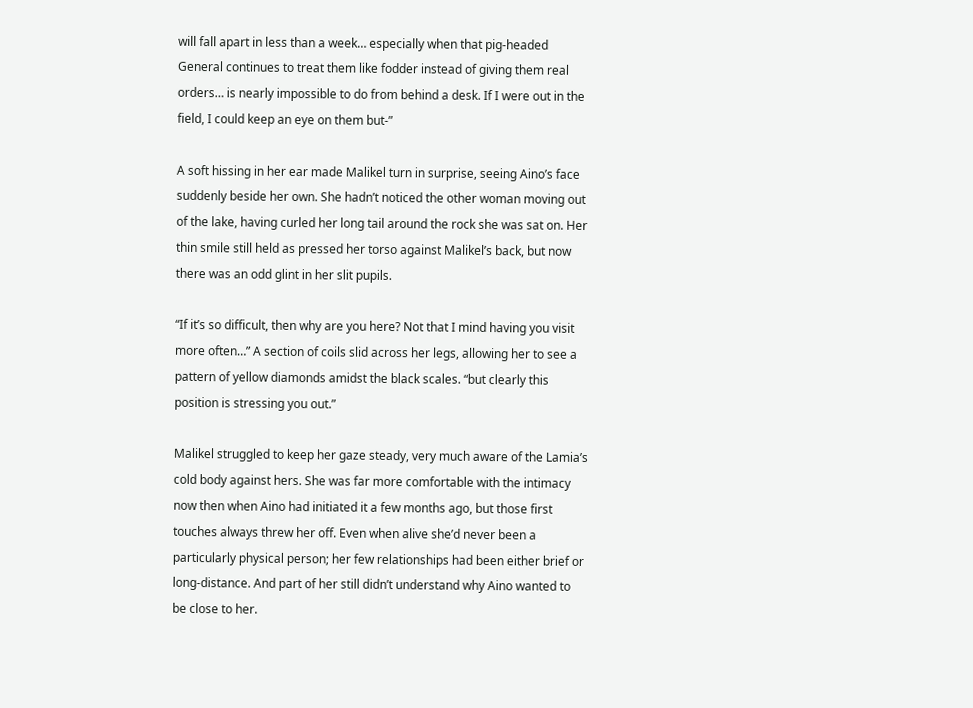will fall apart in less than a week… especially when that pig-headed General continues to treat them like fodder instead of giving them real orders… is nearly impossible to do from behind a desk. If I were out in the field, I could keep an eye on them but-”

A soft hissing in her ear made Malikel turn in surprise, seeing Aino’s face suddenly beside her own. She hadn’t noticed the other woman moving out of the lake, having curled her long tail around the rock she was sat on. Her thin smile still held as pressed her torso against Malikel’s back, but now there was an odd glint in her slit pupils.

“If it’s so difficult, then why are you here? Not that I mind having you visit more often…” A section of coils slid across her legs, allowing her to see a pattern of yellow diamonds amidst the black scales. “but clearly this position is stressing you out.”

Malikel struggled to keep her gaze steady, very much aware of the Lamia’s cold body against hers. She was far more comfortable with the intimacy now then when Aino had initiated it a few months ago, but those first touches always threw her off. Even when alive she’d never been a particularly physical person; her few relationships had been either brief or long-distance. And part of her still didn’t understand why Aino wanted to be close to her.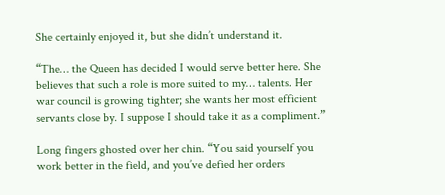She certainly enjoyed it, but she didn’t understand it.

“The… the Queen has decided I would serve better here. She believes that such a role is more suited to my… talents. Her war council is growing tighter; she wants her most efficient servants close by. I suppose I should take it as a compliment.”

Long fingers ghosted over her chin. “You said yourself you work better in the field, and you’ve defied her orders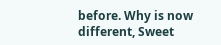before. Why is now different, Sweet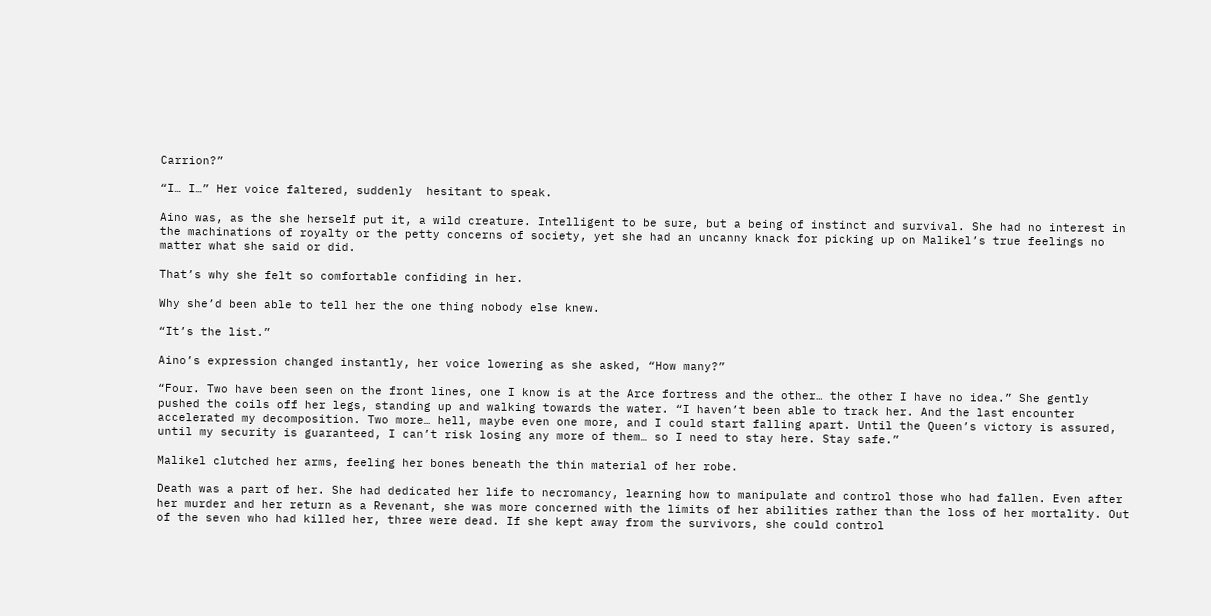Carrion?”

“I… I…” Her voice faltered, suddenly  hesitant to speak.

Aino was, as the she herself put it, a wild creature. Intelligent to be sure, but a being of instinct and survival. She had no interest in the machinations of royalty or the petty concerns of society, yet she had an uncanny knack for picking up on Malikel’s true feelings no matter what she said or did.

That’s why she felt so comfortable confiding in her.

Why she’d been able to tell her the one thing nobody else knew.

“It’s the list.”

Aino’s expression changed instantly, her voice lowering as she asked, “How many?”

“Four. Two have been seen on the front lines, one I know is at the Arce fortress and the other… the other I have no idea.” She gently pushed the coils off her legs, standing up and walking towards the water. “I haven’t been able to track her. And the last encounter accelerated my decomposition. Two more… hell, maybe even one more, and I could start falling apart. Until the Queen’s victory is assured, until my security is guaranteed, I can’t risk losing any more of them… so I need to stay here. Stay safe.”

Malikel clutched her arms, feeling her bones beneath the thin material of her robe.

Death was a part of her. She had dedicated her life to necromancy, learning how to manipulate and control those who had fallen. Even after her murder and her return as a Revenant, she was more concerned with the limits of her abilities rather than the loss of her mortality. Out of the seven who had killed her, three were dead. If she kept away from the survivors, she could control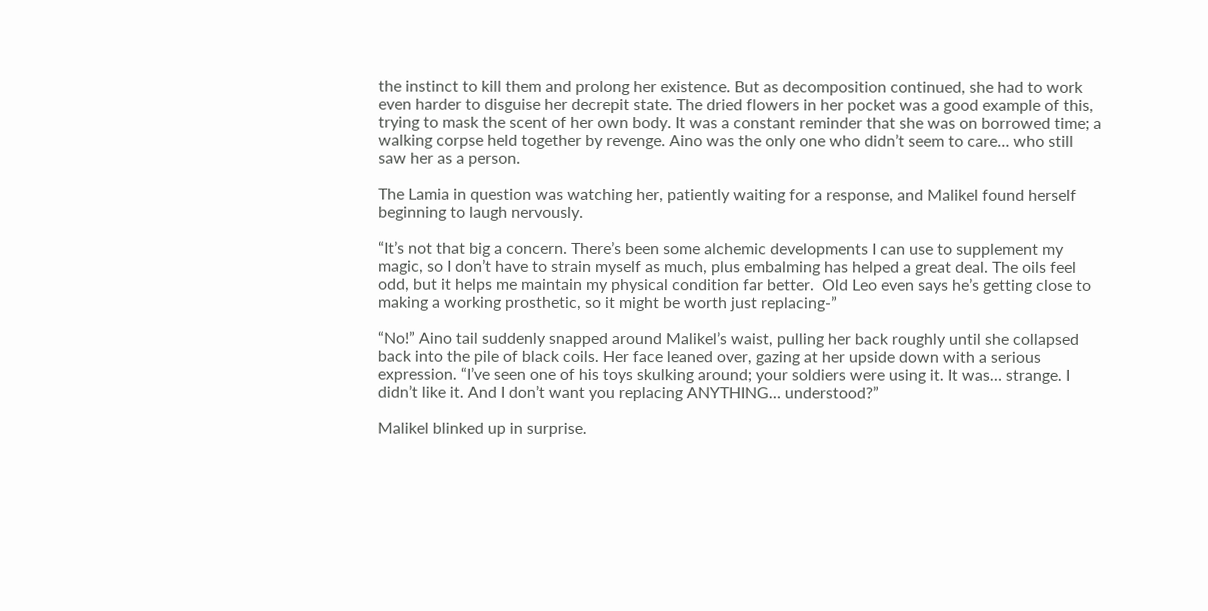the instinct to kill them and prolong her existence. But as decomposition continued, she had to work even harder to disguise her decrepit state. The dried flowers in her pocket was a good example of this, trying to mask the scent of her own body. It was a constant reminder that she was on borrowed time; a walking corpse held together by revenge. Aino was the only one who didn’t seem to care… who still saw her as a person.

The Lamia in question was watching her, patiently waiting for a response, and Malikel found herself beginning to laugh nervously.

“It’s not that big a concern. There’s been some alchemic developments I can use to supplement my magic, so I don’t have to strain myself as much, plus embalming has helped a great deal. The oils feel odd, but it helps me maintain my physical condition far better.  Old Leo even says he’s getting close to making a working prosthetic, so it might be worth just replacing-”

“No!” Aino tail suddenly snapped around Malikel’s waist, pulling her back roughly until she collapsed back into the pile of black coils. Her face leaned over, gazing at her upside down with a serious expression. “I’ve seen one of his toys skulking around; your soldiers were using it. It was… strange. I didn’t like it. And I don’t want you replacing ANYTHING… understood?”

Malikel blinked up in surprise.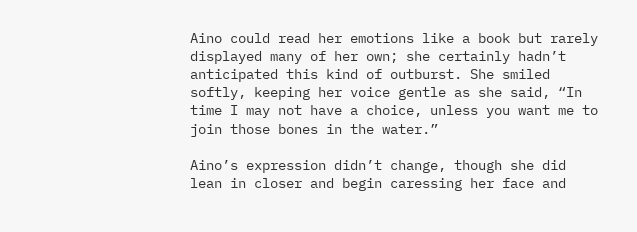Aino could read her emotions like a book but rarely displayed many of her own; she certainly hadn’t anticipated this kind of outburst. She smiled softly, keeping her voice gentle as she said, “In time I may not have a choice, unless you want me to join those bones in the water.”

Aino’s expression didn’t change, though she did lean in closer and begin caressing her face and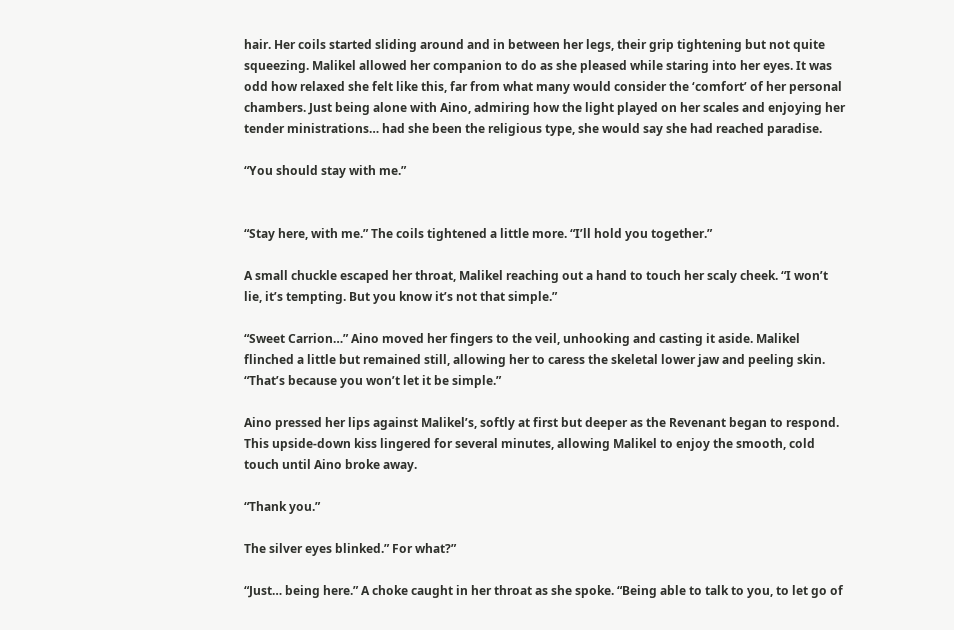hair. Her coils started sliding around and in between her legs, their grip tightening but not quite squeezing. Malikel allowed her companion to do as she pleased while staring into her eyes. It was odd how relaxed she felt like this, far from what many would consider the ‘comfort’ of her personal chambers. Just being alone with Aino, admiring how the light played on her scales and enjoying her tender ministrations… had she been the religious type, she would say she had reached paradise.

“You should stay with me.”


“Stay here, with me.” The coils tightened a little more. “I’ll hold you together.”

A small chuckle escaped her throat, Malikel reaching out a hand to touch her scaly cheek. “I won’t lie, it’s tempting. But you know it’s not that simple.”

“Sweet Carrion…” Aino moved her fingers to the veil, unhooking and casting it aside. Malikel flinched a little but remained still, allowing her to caress the skeletal lower jaw and peeling skin. “That’s because you won’t let it be simple.”

Aino pressed her lips against Malikel’s, softly at first but deeper as the Revenant began to respond. This upside-down kiss lingered for several minutes, allowing Malikel to enjoy the smooth, cold touch until Aino broke away.

“Thank you.”

The silver eyes blinked.” For what?”

“Just… being here.” A choke caught in her throat as she spoke. “Being able to talk to you, to let go of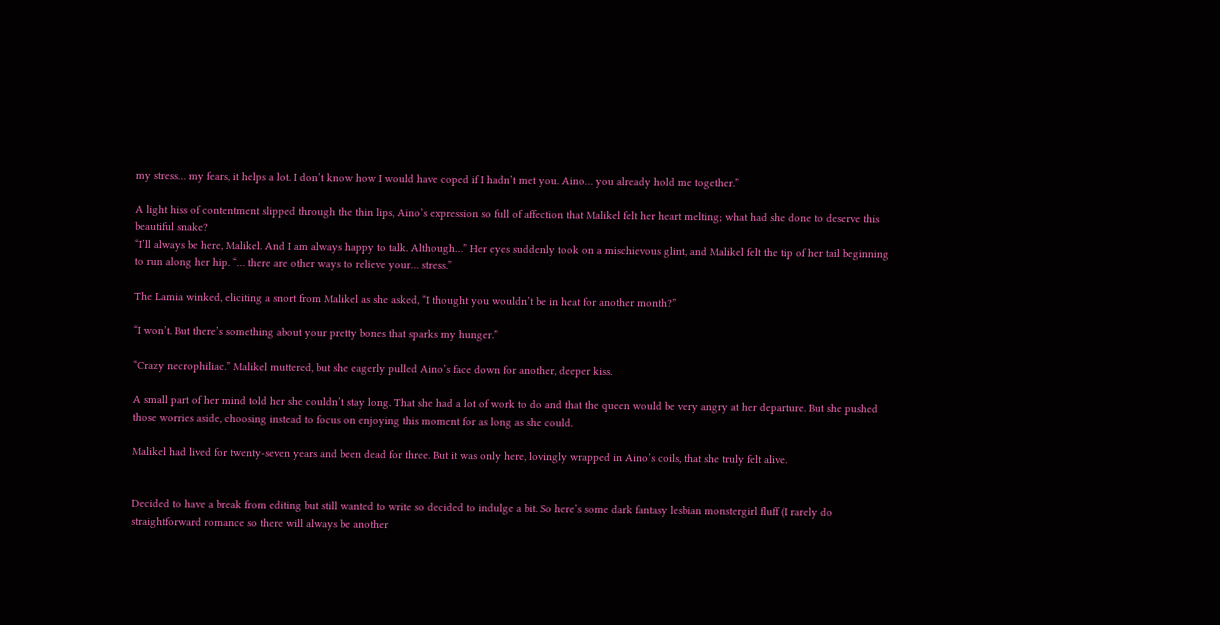my stress… my fears, it helps a lot. I don’t know how I would have coped if I hadn’t met you. Aino… you already hold me together.”

A light hiss of contentment slipped through the thin lips, Aino’s expression so full of affection that Malikel felt her heart melting; what had she done to deserve this beautiful snake?
“I’ll always be here, Malikel. And I am always happy to talk. Although…” Her eyes suddenly took on a mischievous glint, and Malikel felt the tip of her tail beginning to run along her hip. “… there are other ways to relieve your… stress.”

The Lamia winked, eliciting a snort from Malikel as she asked, “I thought you wouldn’t be in heat for another month?”

“I won’t. But there’s something about your pretty bones that sparks my hunger.”

“Crazy necrophiliac.” Malikel muttered, but she eagerly pulled Aino’s face down for another, deeper kiss.

A small part of her mind told her she couldn’t stay long. That she had a lot of work to do and that the queen would be very angry at her departure. But she pushed those worries aside, choosing instead to focus on enjoying this moment for as long as she could.

Malikel had lived for twenty-seven years and been dead for three. But it was only here, lovingly wrapped in Aino’s coils, that she truly felt alive.


Decided to have a break from editing but still wanted to write so decided to indulge a bit. So here’s some dark fantasy lesbian monstergirl fluff (I rarely do straightforward romance so there will always be another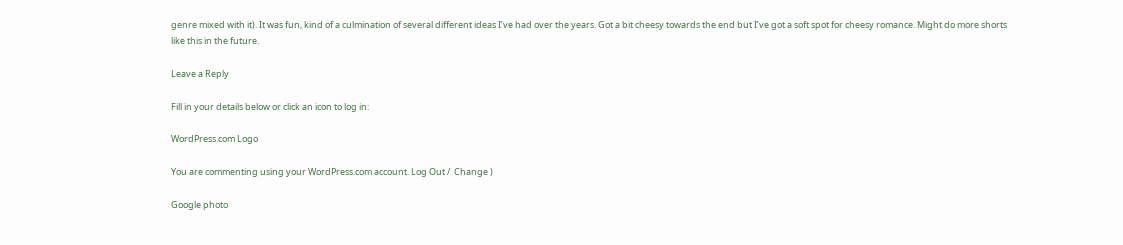genre mixed with it). It was fun, kind of a culmination of several different ideas I’ve had over the years. Got a bit cheesy towards the end but I’ve got a soft spot for cheesy romance. Might do more shorts like this in the future.

Leave a Reply

Fill in your details below or click an icon to log in:

WordPress.com Logo

You are commenting using your WordPress.com account. Log Out /  Change )

Google photo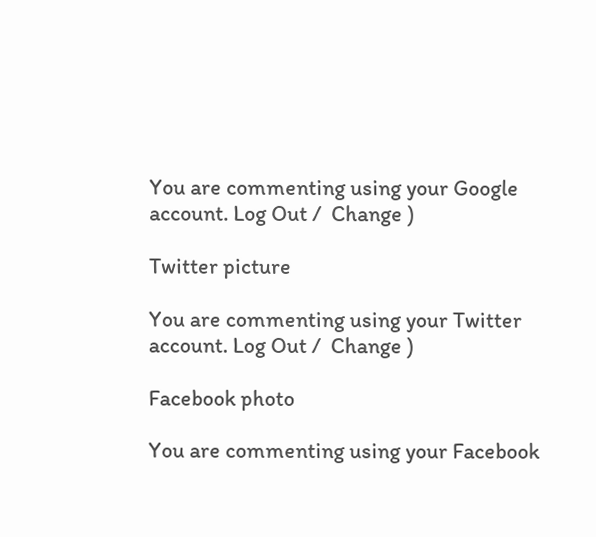You are commenting using your Google account. Log Out /  Change )

Twitter picture

You are commenting using your Twitter account. Log Out /  Change )

Facebook photo

You are commenting using your Facebook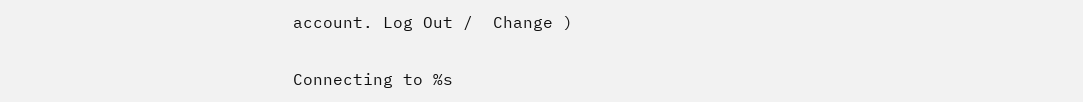account. Log Out /  Change )

Connecting to %s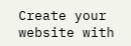Create your website with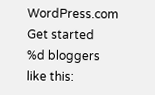WordPress.com
Get started
%d bloggers like this: